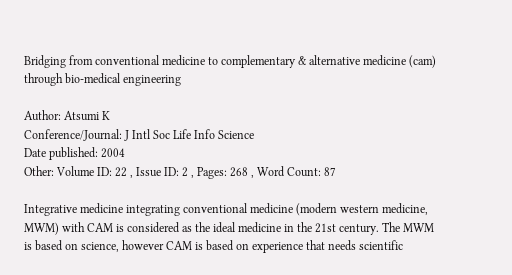Bridging from conventional medicine to complementary & alternative medicine (cam) through bio-medical engineering

Author: Atsumi K
Conference/Journal: J Intl Soc Life Info Science
Date published: 2004
Other: Volume ID: 22 , Issue ID: 2 , Pages: 268 , Word Count: 87

Integrative medicine integrating conventional medicine (modern western medicine, MWM) with CAM is considered as the ideal medicine in the 21st century. The MWM is based on science, however CAM is based on experience that needs scientific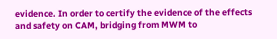evidence. In order to certify the evidence of the effects and safety on CAM, bridging from MWM to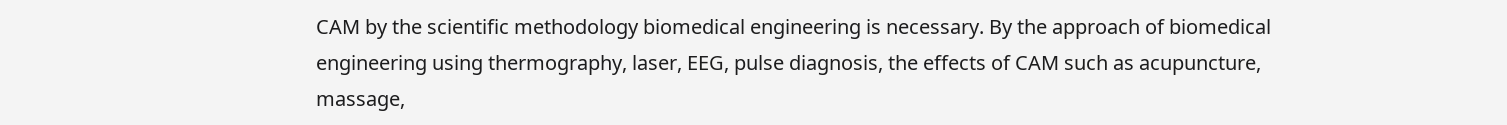CAM by the scientific methodology biomedical engineering is necessary. By the approach of biomedical engineering using thermography, laser, EEG, pulse diagnosis, the effects of CAM such as acupuncture, massage,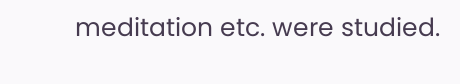meditation etc. were studied.